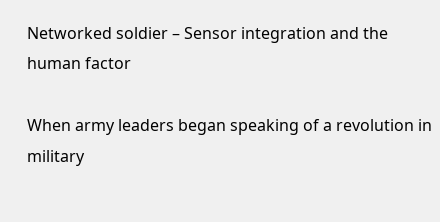Networked soldier – Sensor integration and the human factor

When army leaders began speaking of a revolution in military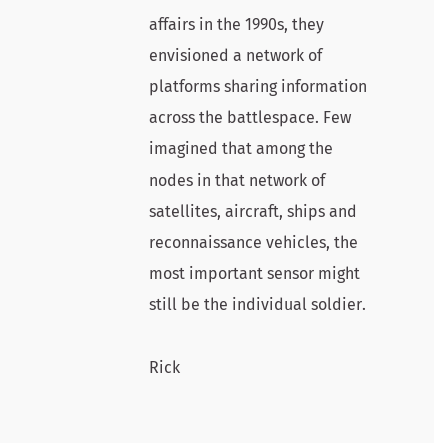affairs in the 1990s, they envisioned a network of platforms sharing information across the battlespace. Few imagined that among the nodes in that network of satellites, aircraft, ships and reconnaissance vehicles, the most important sensor might still be the individual soldier.

Rick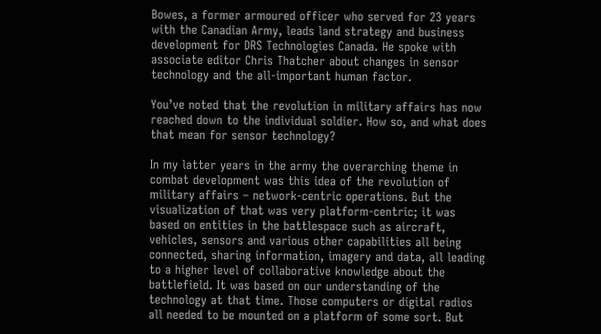Bowes, a former armoured officer who served for 23 years with the Canadian Army, leads land strategy and business development for DRS Technologies Canada. He spoke with associate editor Chris Thatcher about changes in sensor technology and the all-important human factor.

You’ve noted that the revolution in military affairs has now reached down to the individual soldier. How so, and what does that mean for sensor technology?

In my latter years in the army the overarching theme in combat development was this idea of the revolution of military affairs – network-centric operations. But the visualization of that was very platform-centric; it was based on entities in the battlespace such as aircraft, vehicles, sensors and various other capabilities all being connected, sharing information, imagery and data, all leading to a higher level of collaborative knowledge about the battlefield. It was based on our understanding of the technology at that time. Those computers or digital radios all needed to be mounted on a platform of some sort. But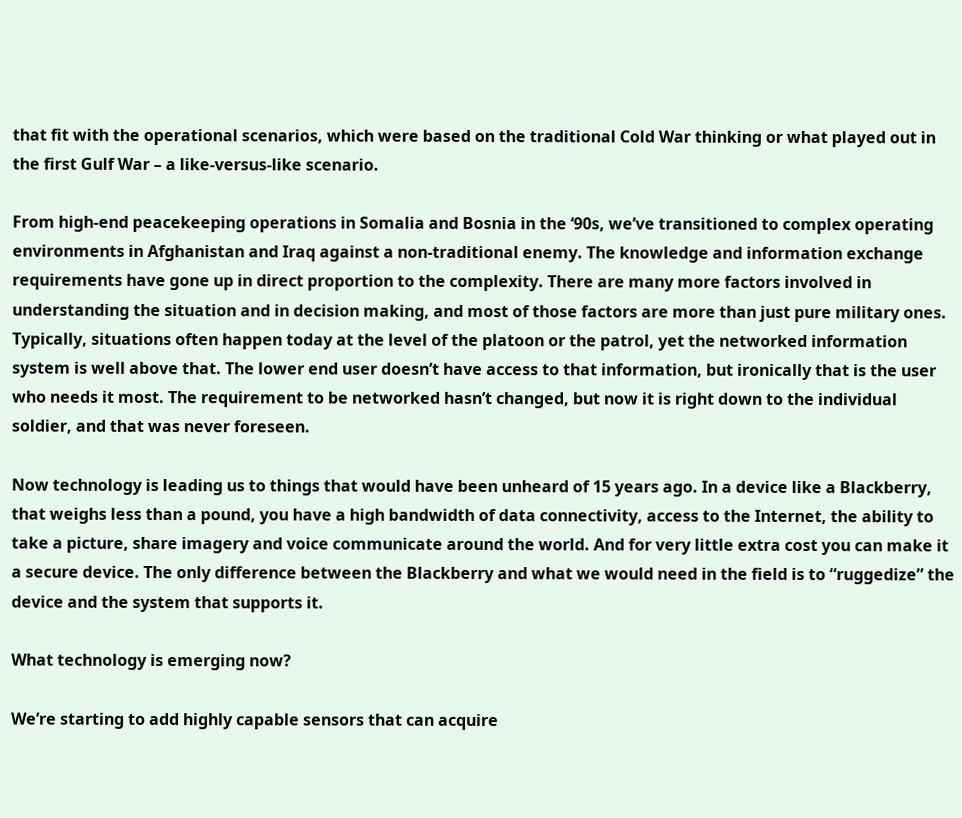that fit with the operational scenarios, which were based on the traditional Cold War thinking or what played out in the first Gulf War – a like-versus-like scenario.

From high-end peacekeeping operations in Somalia and Bosnia in the ‘90s, we’ve transitioned to complex operating environments in Afghanistan and Iraq against a non-traditional enemy. The knowledge and information exchange requirements have gone up in direct proportion to the complexity. There are many more factors involved in understanding the situation and in decision making, and most of those factors are more than just pure military ones. Typically, situations often happen today at the level of the platoon or the patrol, yet the networked information system is well above that. The lower end user doesn’t have access to that information, but ironically that is the user who needs it most. The requirement to be networked hasn’t changed, but now it is right down to the individual soldier, and that was never foreseen.

Now technology is leading us to things that would have been unheard of 15 years ago. In a device like a Blackberry, that weighs less than a pound, you have a high bandwidth of data connectivity, access to the Internet, the ability to take a picture, share imagery and voice communicate around the world. And for very little extra cost you can make it a secure device. The only difference between the Blackberry and what we would need in the field is to “ruggedize” the device and the system that supports it.

What technology is emerging now?

We’re starting to add highly capable sensors that can acquire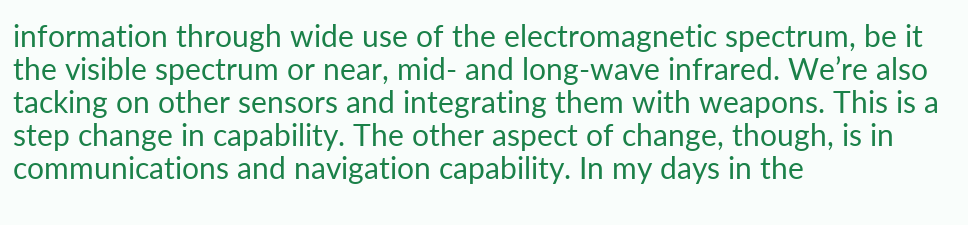information through wide use of the electromagnetic spectrum, be it the visible spectrum or near, mid- and long-wave infrared. We’re also tacking on other sensors and integrating them with weapons. This is a step change in capability. The other aspect of change, though, is in communications and navigation capability. In my days in the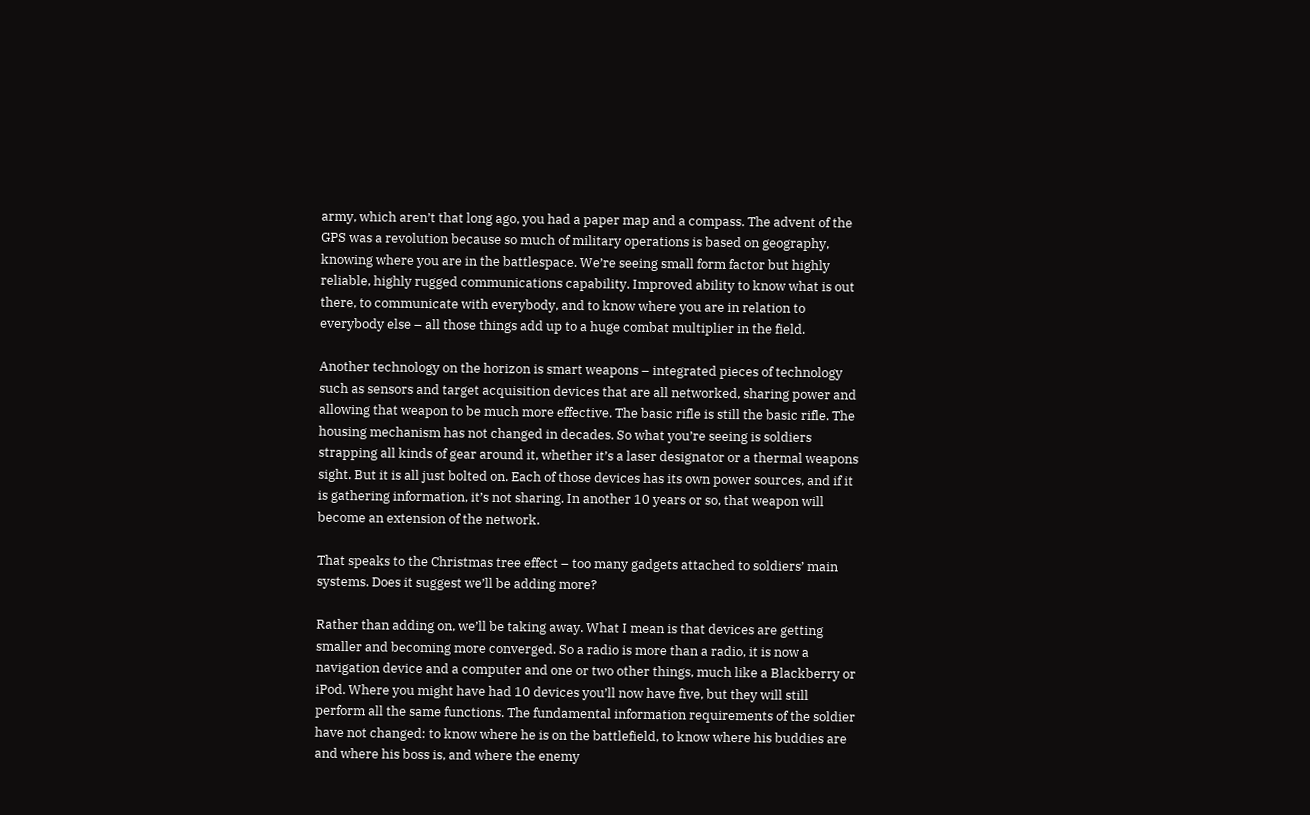army, which aren’t that long ago, you had a paper map and a compass. The advent of the GPS was a revolution because so much of military operations is based on geography, knowing where you are in the battlespace. We’re seeing small form factor but highly reliable, highly rugged communications capability. Improved ability to know what is out there, to communicate with everybody, and to know where you are in relation to everybody else – all those things add up to a huge combat multiplier in the field.

Another technology on the horizon is smart weapons – integrated pieces of technology such as sensors and target acquisition devices that are all networked, sharing power and allowing that weapon to be much more effective. The basic rifle is still the basic rifle. The housing mechanism has not changed in decades. So what you’re seeing is soldiers strapping all kinds of gear around it, whether it’s a laser designator or a thermal weapons sight. But it is all just bolted on. Each of those devices has its own power sources, and if it is gathering information, it’s not sharing. In another 10 years or so, that weapon will become an extension of the network.

That speaks to the Christmas tree effect – too many gadgets attached to soldiers’ main systems. Does it suggest we’ll be adding more?

Rather than adding on, we’ll be taking away. What I mean is that devices are getting smaller and becoming more converged. So a radio is more than a radio, it is now a navigation device and a computer and one or two other things, much like a Blackberry or iPod. Where you might have had 10 devices you’ll now have five, but they will still perform all the same functions. The fundamental information requirements of the soldier have not changed: to know where he is on the battlefield, to know where his buddies are and where his boss is, and where the enemy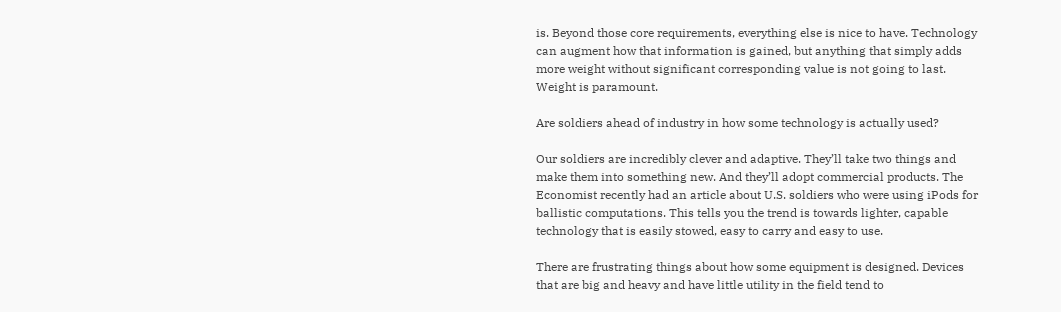is. Beyond those core requirements, everything else is nice to have. Technology can augment how that information is gained, but anything that simply adds more weight without significant corresponding value is not going to last. Weight is paramount.

Are soldiers ahead of industry in how some technology is actually used?

Our soldiers are incredibly clever and adaptive. They’ll take two things and make them into something new. And they’ll adopt commercial products. The Economist recently had an article about U.S. soldiers who were using iPods for ballistic computations. This tells you the trend is towards lighter, capable technology that is easily stowed, easy to carry and easy to use.

There are frustrating things about how some equipment is designed. Devices that are big and heavy and have little utility in the field tend to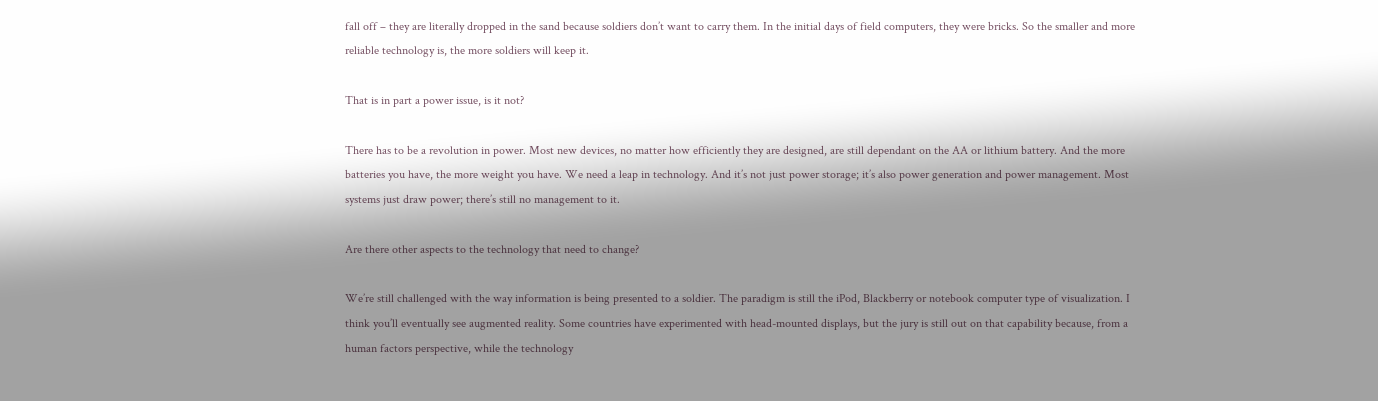fall off – they are literally dropped in the sand because soldiers don’t want to carry them. In the initial days of field computers, they were bricks. So the smaller and more reliable technology is, the more soldiers will keep it.

That is in part a power issue, is it not?

There has to be a revolution in power. Most new devices, no matter how efficiently they are designed, are still dependant on the AA or lithium battery. And the more batteries you have, the more weight you have. We need a leap in technology. And it’s not just power storage; it’s also power generation and power management. Most systems just draw power; there’s still no management to it.

Are there other aspects to the technology that need to change?

We’re still challenged with the way information is being presented to a soldier. The paradigm is still the iPod, Blackberry or notebook computer type of visualization. I think you’ll eventually see augmented reality. Some countries have experimented with head-mounted displays, but the jury is still out on that capability because, from a human factors perspective, while the technology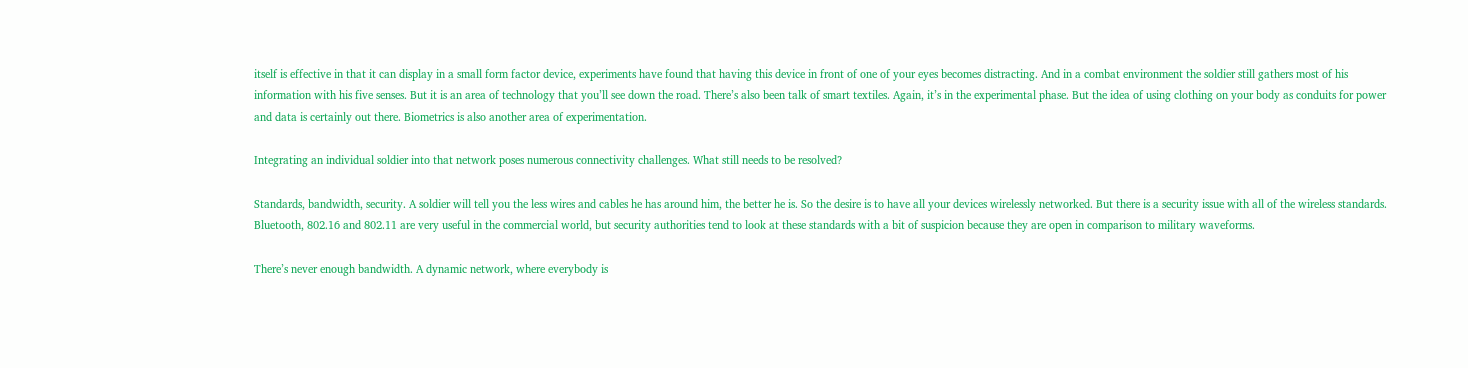itself is effective in that it can display in a small form factor device, experiments have found that having this device in front of one of your eyes becomes distracting. And in a combat environment the soldier still gathers most of his information with his five senses. But it is an area of technology that you’ll see down the road. There’s also been talk of smart textiles. Again, it’s in the experimental phase. But the idea of using clothing on your body as conduits for power and data is certainly out there. Biometrics is also another area of experimentation.

Integrating an individual soldier into that network poses numerous connectivity challenges. What still needs to be resolved?

Standards, bandwidth, security. A soldier will tell you the less wires and cables he has around him, the better he is. So the desire is to have all your devices wirelessly networked. But there is a security issue with all of the wireless standards. Bluetooth, 802.16 and 802.11 are very useful in the commercial world, but security authorities tend to look at these standards with a bit of suspicion because they are open in comparison to military waveforms.

There’s never enough bandwidth. A dynamic network, where everybody is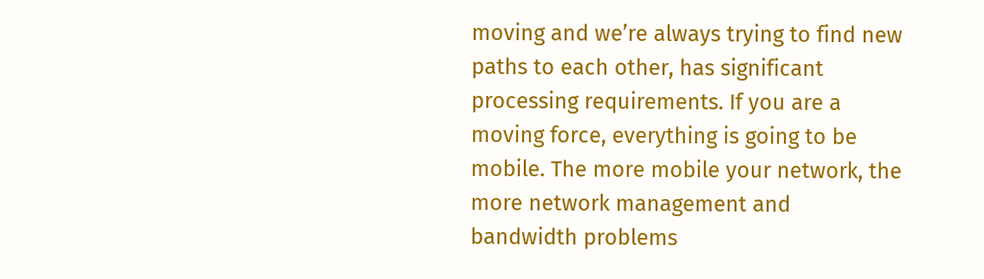moving and we’re always trying to find new paths to each other, has significant processing requirements. If you are a moving force, everything is going to be mobile. The more mobile your network, the more network management and bandwidth problems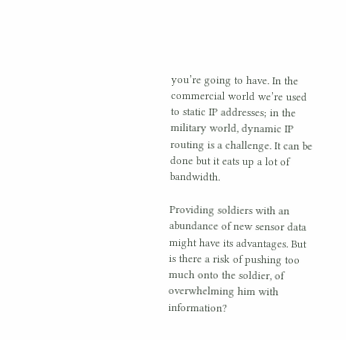you’re going to have. In the commercial world we’re used to static IP addresses; in the military world, dynamic IP routing is a challenge. It can be done but it eats up a lot of bandwidth.

Providing soldiers with an abundance of new sensor data might have its advantages. But is there a risk of pushing too much onto the soldier, of overwhelming him with information?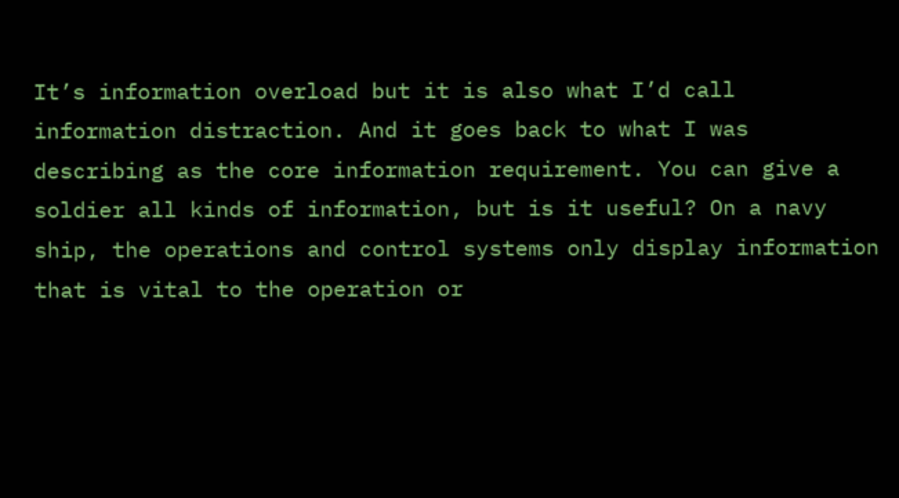It’s information overload but it is also what I’d call information distraction. And it goes back to what I was describing as the core information requirement. You can give a soldier all kinds of information, but is it useful? On a navy ship, the operations and control systems only display information that is vital to the operation or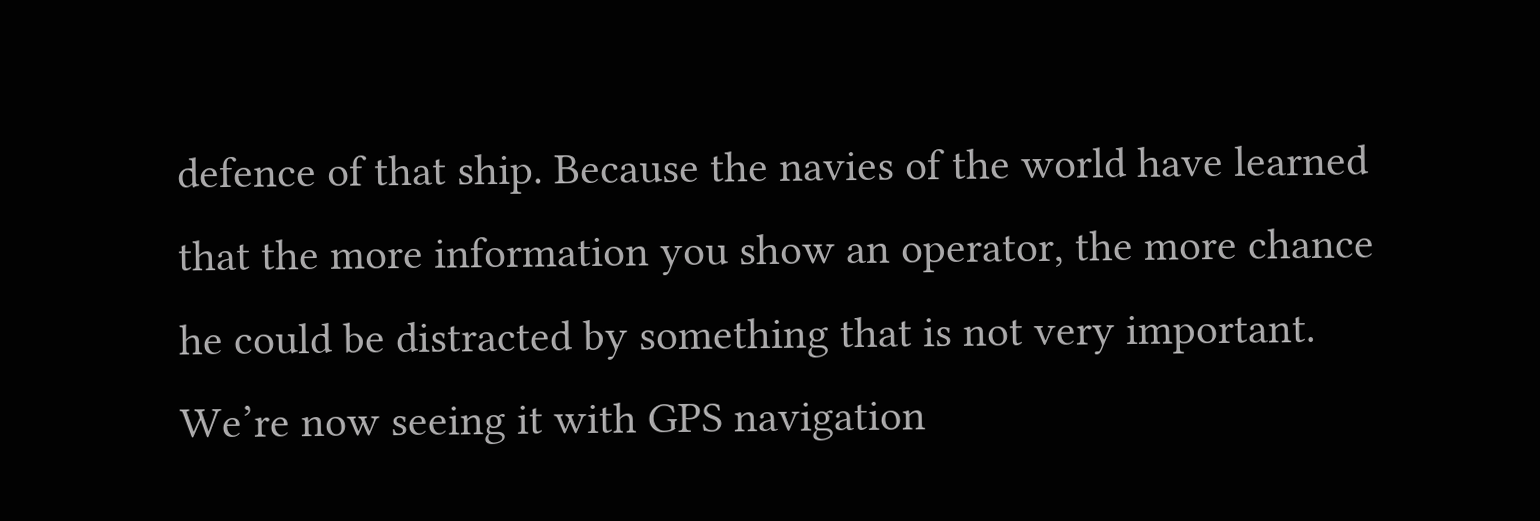defence of that ship. Because the navies of the world have learned that the more information you show an operator, the more chance he could be distracted by something that is not very important. We’re now seeing it with GPS navigation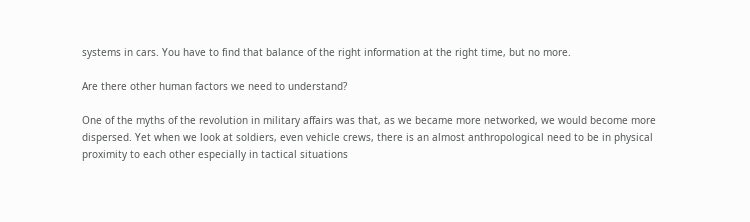systems in cars. You have to find that balance of the right information at the right time, but no more.

Are there other human factors we need to understand?

One of the myths of the revolution in military affairs was that, as we became more networked, we would become more dispersed. Yet when we look at soldiers, even vehicle crews, there is an almost anthropological need to be in physical proximity to each other especially in tactical situations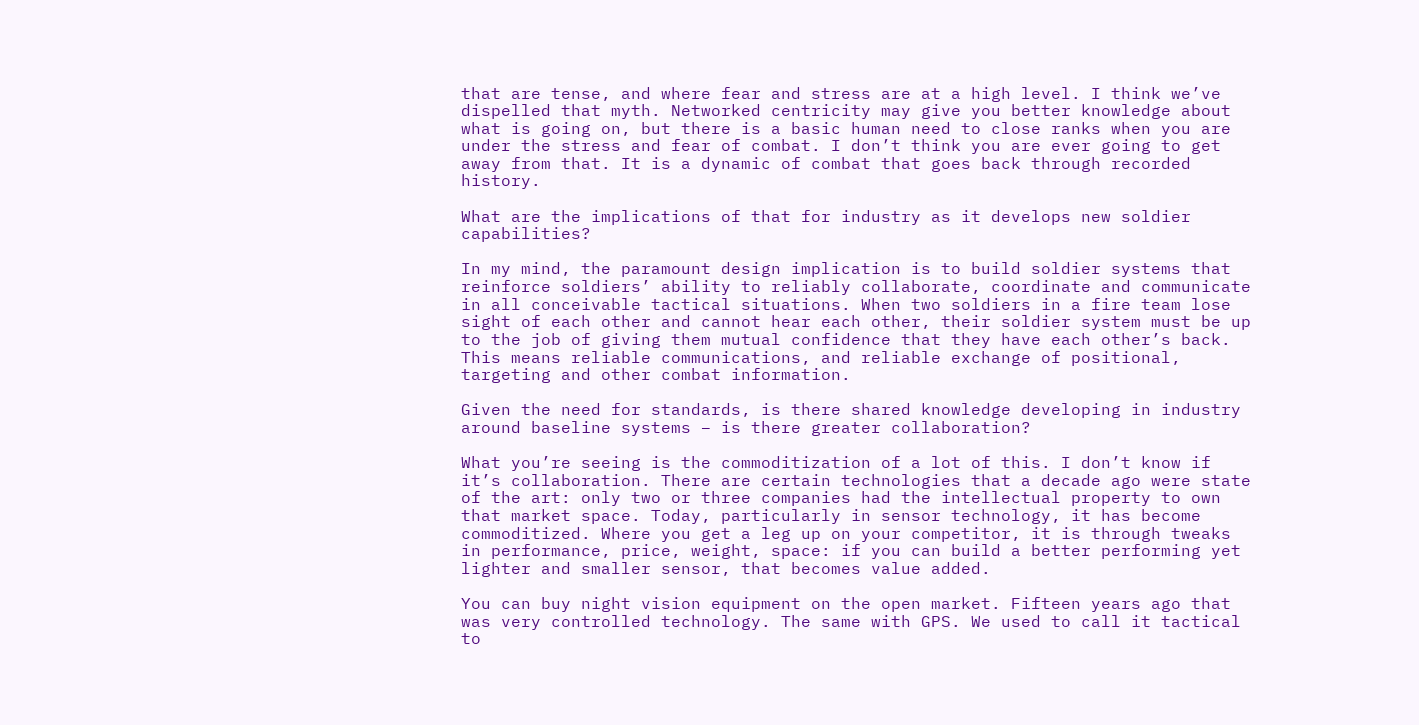that are tense, and where fear and stress are at a high level. I think we’ve dispelled that myth. Networked centricity may give you better knowledge about what is going on, but there is a basic human need to close ranks when you are under the stress and fear of combat. I don’t think you are ever going to get away from that. It is a dynamic of combat that goes back through recorded history.

What are the implications of that for industry as it develops new soldier capabilities?

In my mind, the paramount design implication is to build soldier systems that reinforce soldiers’ ability to reliably collaborate, coordinate and communicate in all conceivable tactical situations. When two soldiers in a fire team lose sight of each other and cannot hear each other, their soldier system must be up to the job of giving them mutual confidence that they have each other’s back. This means reliable communications, and reliable exchange of positional, targeting and other combat information.

Given the need for standards, is there shared knowledge developing in industry around baseline systems – is there greater collaboration?

What you’re seeing is the commoditization of a lot of this. I don’t know if it’s collaboration. There are certain technologies that a decade ago were state of the art: only two or three companies had the intellectual property to own that market space. Today, particularly in sensor technology, it has become commoditized. Where you get a leg up on your competitor, it is through tweaks in performance, price, weight, space: if you can build a better performing yet lighter and smaller sensor, that becomes value added.

You can buy night vision equipment on the open market. Fifteen years ago that was very controlled technology. The same with GPS. We used to call it tactical to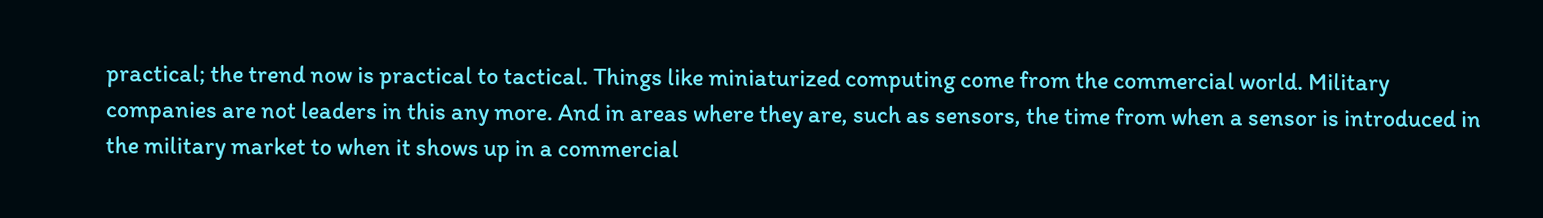practical; the trend now is practical to tactical. Things like miniaturized computing come from the commercial world. Military companies are not leaders in this any more. And in areas where they are, such as sensors, the time from when a sensor is introduced in the military market to when it shows up in a commercial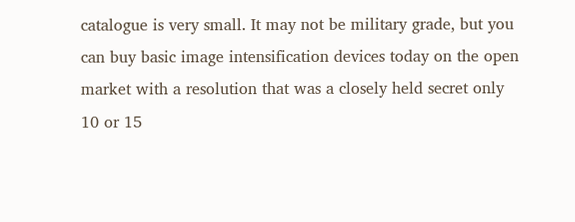catalogue is very small. It may not be military grade, but you can buy basic image intensification devices today on the open market with a resolution that was a closely held secret only 10 or 15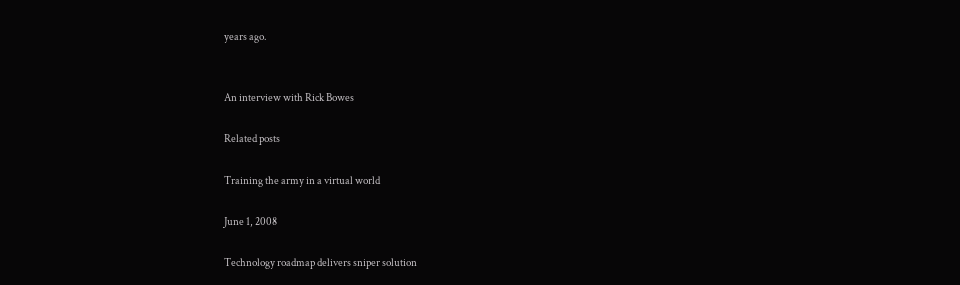years ago.


An interview with Rick Bowes

Related posts

Training the army in a virtual world

June 1, 2008

Technology roadmap delivers sniper solution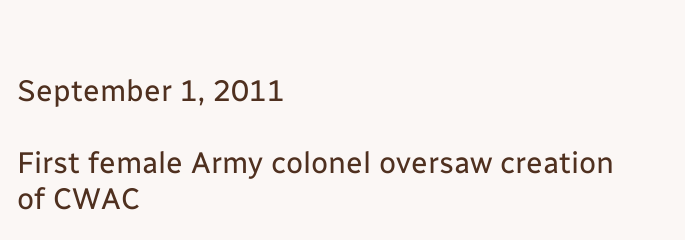September 1, 2011

First female Army colonel oversaw creation of CWAC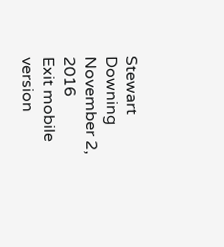Stewart Downing
November 2, 2016
Exit mobile version